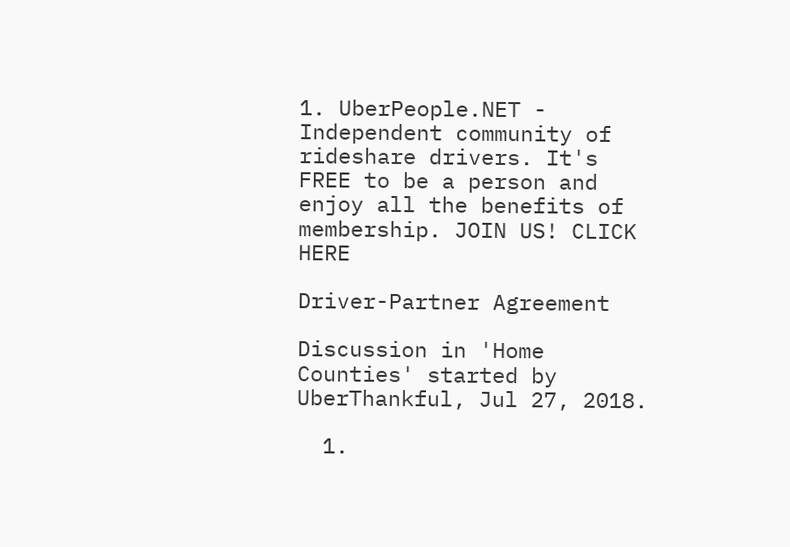1. UberPeople.NET - Independent community of rideshare drivers. It's FREE to be a person and enjoy all the benefits of membership. JOIN US! CLICK HERE

Driver-Partner Agreement

Discussion in 'Home Counties' started by UberThankful, Jul 27, 2018.

  1.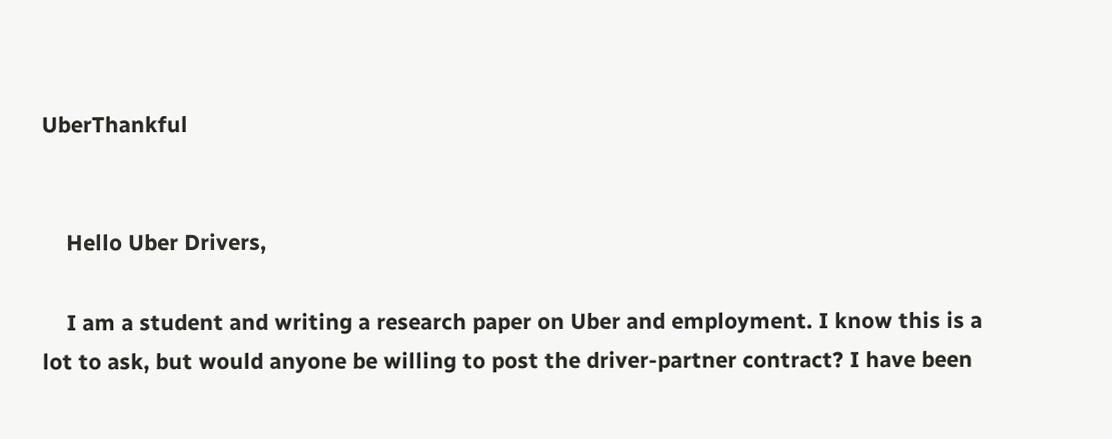UberThankful


    Hello Uber Drivers,

    I am a student and writing a research paper on Uber and employment. I know this is a lot to ask, but would anyone be willing to post the driver-partner contract? I have been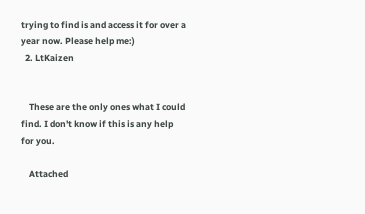trying to find is and access it for over a year now. Please help me:)
  2. LtKaizen


    These are the only ones what I could find. I don't know if this is any help for you.

    Attached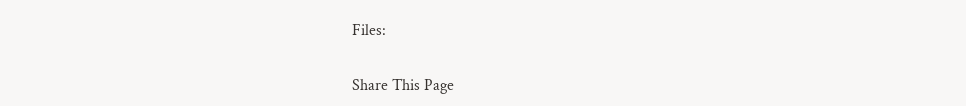Files:

Share This Page